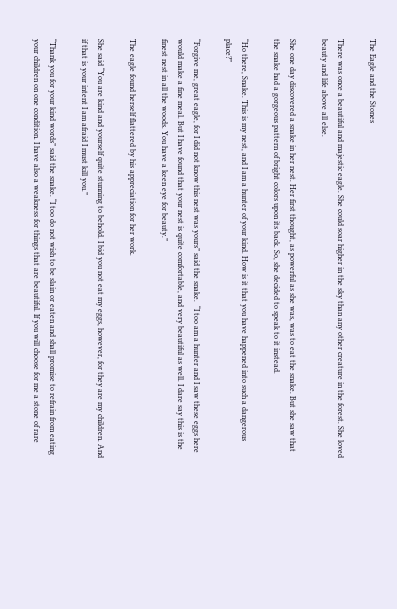The Eagle and the Stones

There was once a beautiful and majestic eagle. She could soar higher in the sky than any other creature in the forest. She loved beauty and life above all else.

She one day discovered a snake in her nest. Her first thought, as powerful as she was, was to eat the snake. But she saw that the snake had a gorgeous pattern of bright colors upon its back. So, she decided to speak to it instead.

“Ho there, Snake. This is my nest, and I am a hunter of your kind. How is it that you have happened into such a dangerous place?”

“Forgive me, great eagle, for I did not know this nest was yours” said the snake.  “I too am a hunter and I saw these eggs here would make a fine meal. But I have found that your nest is quite comfortable, and very beautiful as well. I dare say this is the finest nest in all the woods. You have a keen eye for beauty.”

The eagle found herself flattered by his appreciation for her work.

She said “You are kind and yourself quite stunning to behold. I bid you not eat my eggs, however, for they are my children. And if that is your intent I am afraid I must kill you.”

“Thank you for your kind words” said the snake. “I too do not wish to be slain or eaten and shall promise to refrain from eating your children on one condition. I have also a weakness for things that are beautiful. If you will choose for me a stone of rare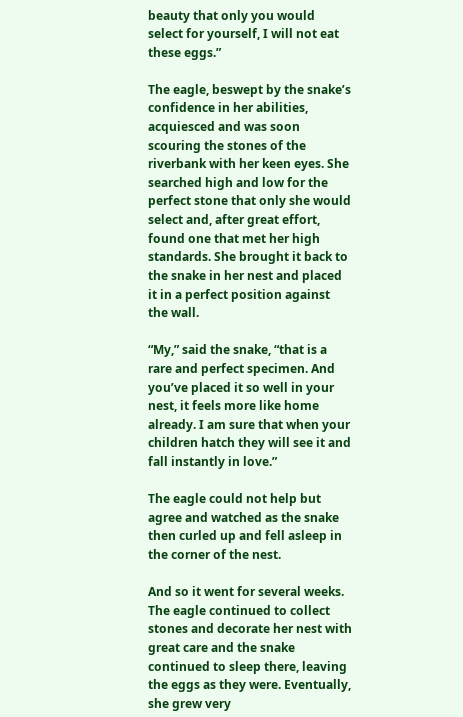beauty that only you would select for yourself, I will not eat these eggs.”

The eagle, beswept by the snake’s confidence in her abilities, acquiesced and was soon scouring the stones of the riverbank with her keen eyes. She searched high and low for the perfect stone that only she would select and, after great effort, found one that met her high standards. She brought it back to the snake in her nest and placed it in a perfect position against the wall.

“My,” said the snake, “that is a rare and perfect specimen. And you’ve placed it so well in your nest, it feels more like home already. I am sure that when your children hatch they will see it and fall instantly in love.”

The eagle could not help but agree and watched as the snake then curled up and fell asleep in the corner of the nest.

And so it went for several weeks. The eagle continued to collect stones and decorate her nest with great care and the snake continued to sleep there, leaving the eggs as they were. Eventually, she grew very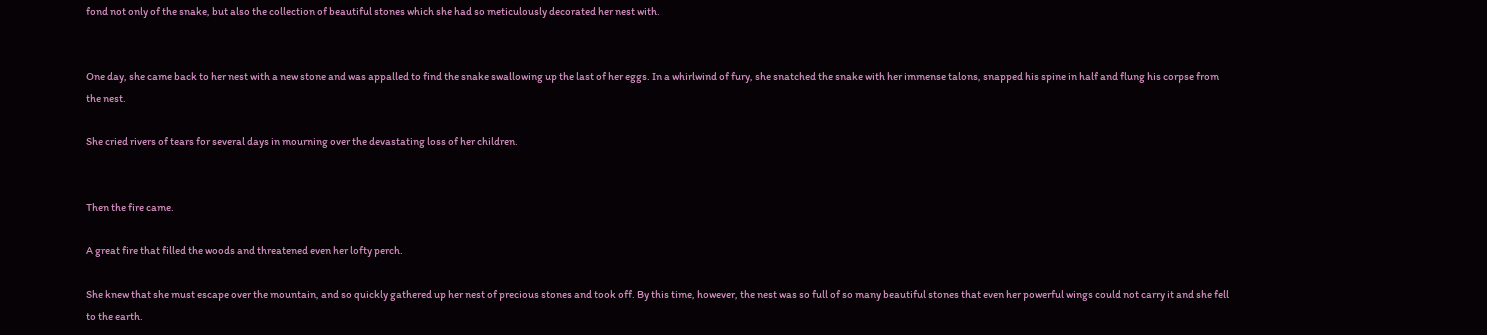fond not only of the snake, but also the collection of beautiful stones which she had so meticulously decorated her nest with.


One day, she came back to her nest with a new stone and was appalled to find the snake swallowing up the last of her eggs. In a whirlwind of fury, she snatched the snake with her immense talons, snapped his spine in half and flung his corpse from the nest.

She cried rivers of tears for several days in mourning over the devastating loss of her children.


Then the fire came.

A great fire that filled the woods and threatened even her lofty perch.

She knew that she must escape over the mountain, and so quickly gathered up her nest of precious stones and took off. By this time, however, the nest was so full of so many beautiful stones that even her powerful wings could not carry it and she fell to the earth.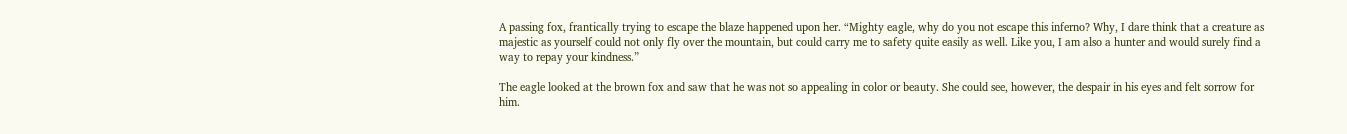A passing fox, frantically trying to escape the blaze happened upon her. “Mighty eagle, why do you not escape this inferno? Why, I dare think that a creature as majestic as yourself could not only fly over the mountain, but could carry me to safety quite easily as well. Like you, I am also a hunter and would surely find a way to repay your kindness.”

The eagle looked at the brown fox and saw that he was not so appealing in color or beauty. She could see, however, the despair in his eyes and felt sorrow for him.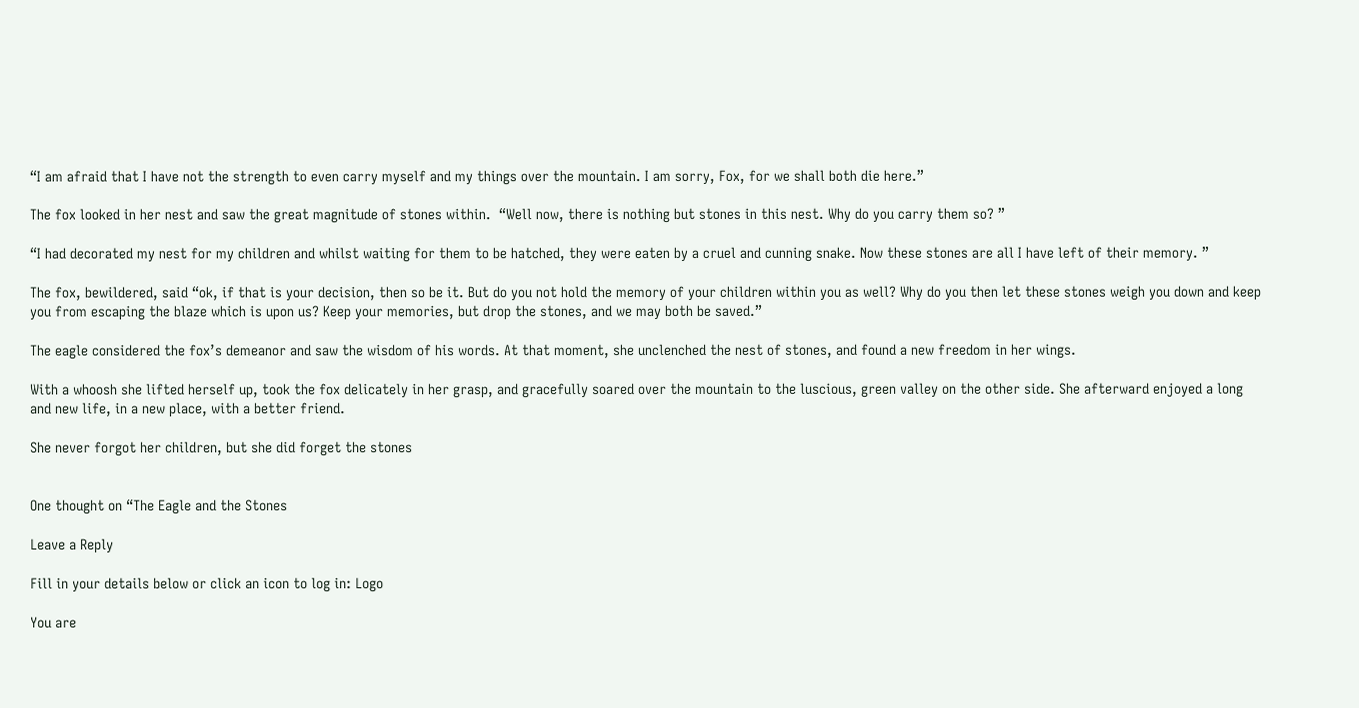“I am afraid that I have not the strength to even carry myself and my things over the mountain. I am sorry, Fox, for we shall both die here.”

The fox looked in her nest and saw the great magnitude of stones within.  “Well now, there is nothing but stones in this nest. Why do you carry them so? ”

“I had decorated my nest for my children and whilst waiting for them to be hatched, they were eaten by a cruel and cunning snake. Now these stones are all I have left of their memory. ”

The fox, bewildered, said “ok, if that is your decision, then so be it. But do you not hold the memory of your children within you as well? Why do you then let these stones weigh you down and keep you from escaping the blaze which is upon us? Keep your memories, but drop the stones, and we may both be saved.”

The eagle considered the fox’s demeanor and saw the wisdom of his words. At that moment, she unclenched the nest of stones, and found a new freedom in her wings.

With a whoosh she lifted herself up, took the fox delicately in her grasp, and gracefully soared over the mountain to the luscious, green valley on the other side. She afterward enjoyed a long and new life, in a new place, with a better friend.

She never forgot her children, but she did forget the stones


One thought on “The Eagle and the Stones

Leave a Reply

Fill in your details below or click an icon to log in: Logo

You are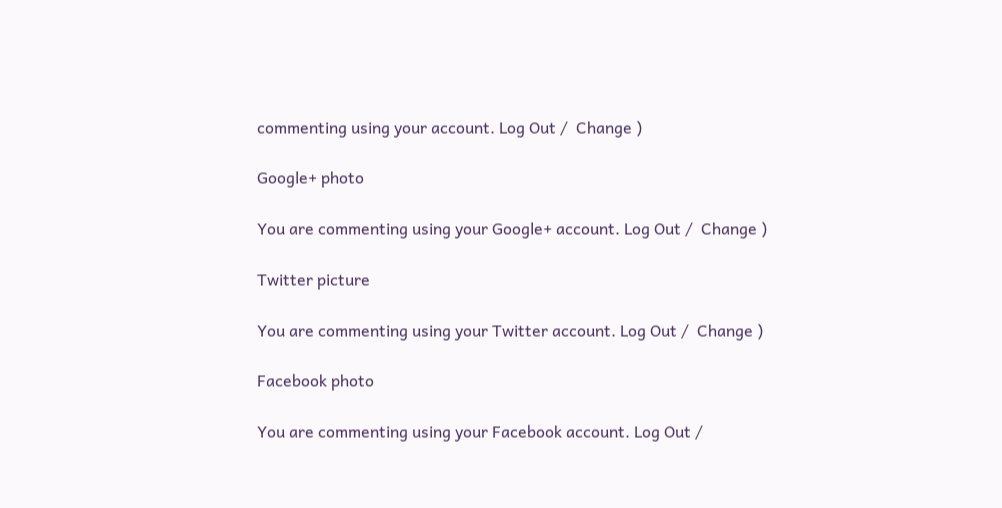commenting using your account. Log Out /  Change )

Google+ photo

You are commenting using your Google+ account. Log Out /  Change )

Twitter picture

You are commenting using your Twitter account. Log Out /  Change )

Facebook photo

You are commenting using your Facebook account. Log Out /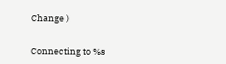Change )


Connecting to %s